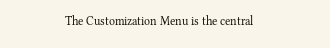The Customization Menu is the central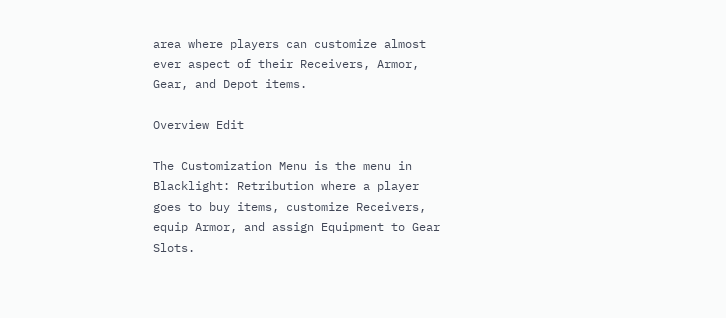area where players can customize almost ever aspect of their Receivers, Armor, Gear, and Depot items.

Overview Edit

The Customization Menu is the menu in Blacklight: Retribution where a player goes to buy items, customize Receivers, equip Armor, and assign Equipment to Gear Slots.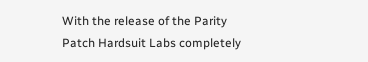With the release of the Parity Patch Hardsuit Labs completely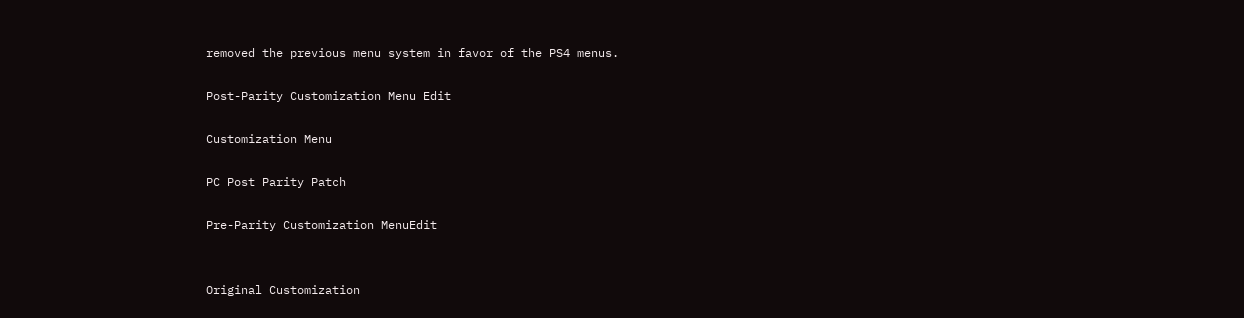removed the previous menu system in favor of the PS4 menus.

Post-Parity Customization Menu Edit

Customization Menu

PC Post Parity Patch

Pre-Parity Customization MenuEdit


Original Customization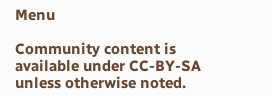Menu

Community content is available under CC-BY-SA unless otherwise noted.